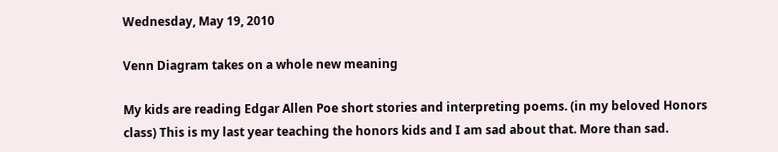Wednesday, May 19, 2010

Venn Diagram takes on a whole new meaning

My kids are reading Edgar Allen Poe short stories and interpreting poems. (in my beloved Honors class) This is my last year teaching the honors kids and I am sad about that. More than sad.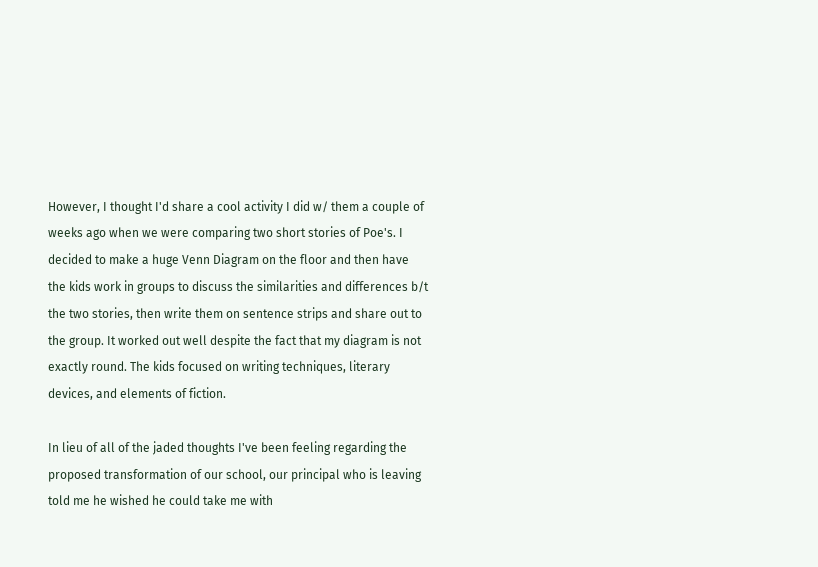However, I thought I'd share a cool activity I did w/ them a couple of weeks ago when we were comparing two short stories of Poe's. I decided to make a huge Venn Diagram on the floor and then have the kids work in groups to discuss the similarities and differences b/t the two stories, then write them on sentence strips and share out to the group. It worked out well despite the fact that my diagram is not exactly round. The kids focused on writing techniques, literary devices, and elements of fiction.

In lieu of all of the jaded thoughts I've been feeling regarding the proposed transformation of our school, our principal who is leaving told me he wished he could take me with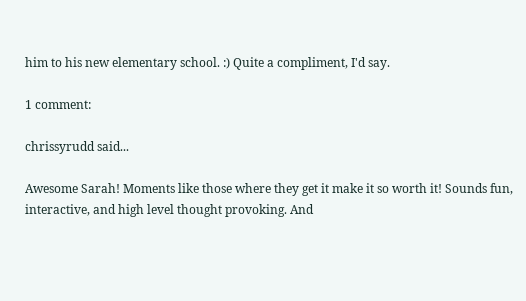him to his new elementary school. :) Quite a compliment, I'd say.

1 comment:

chrissyrudd said...

Awesome Sarah! Moments like those where they get it make it so worth it! Sounds fun, interactive, and high level thought provoking. And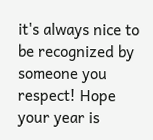it's always nice to be recognized by someone you respect! Hope your year is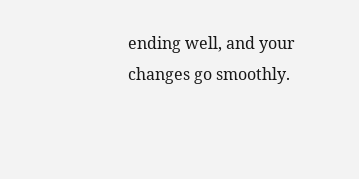ending well, and your changes go smoothly.